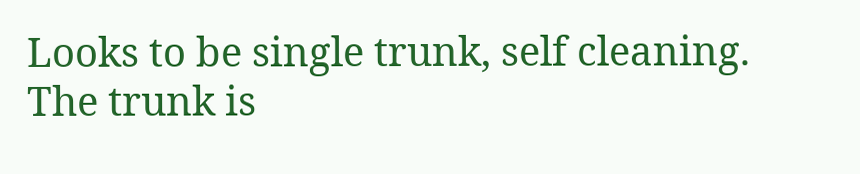Looks to be single trunk, self cleaning. The trunk is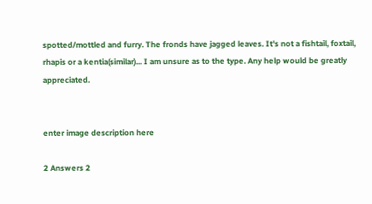spotted/mottled and furry. The fronds have jagged leaves. It's not a fishtail, foxtail, rhapis or a kentia(similar)... I am unsure as to the type. Any help would be greatly appreciated.


enter image description here

2 Answers 2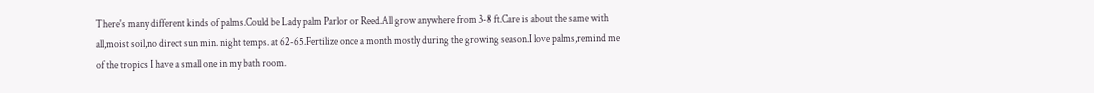There's many different kinds of palms.Could be Lady palm Parlor or Reed.All grow anywhere from 3-8 ft.Care is about the same with all,moist soil,no direct sun min. night temps. at 62-65.Fertilize once a month mostly during the growing season.I love palms,remind me of the tropics I have a small one in my bath room.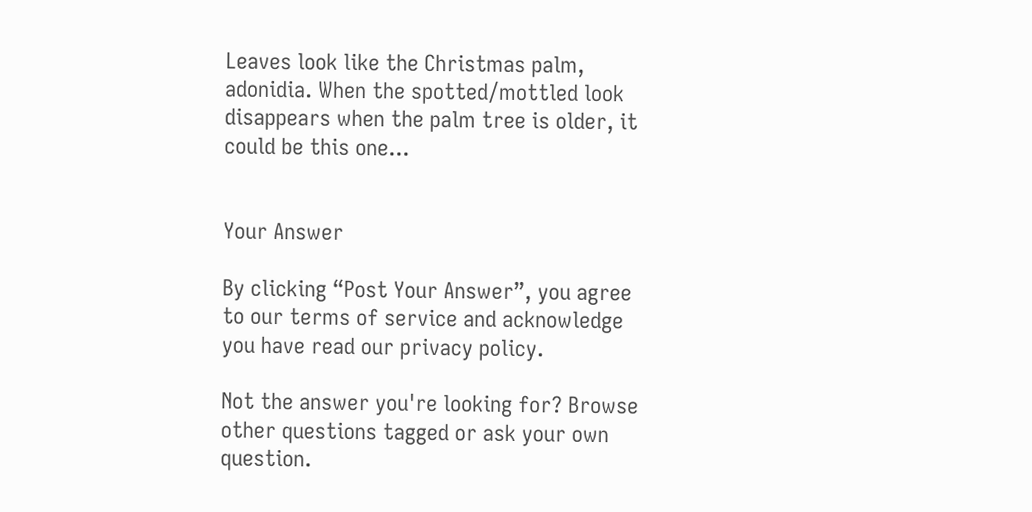Leaves look like the Christmas palm, adonidia. When the spotted/mottled look disappears when the palm tree is older, it could be this one...


Your Answer

By clicking “Post Your Answer”, you agree to our terms of service and acknowledge you have read our privacy policy.

Not the answer you're looking for? Browse other questions tagged or ask your own question.